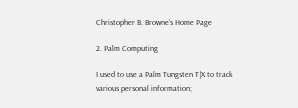Christopher B. Browne's Home Page

2. Palm Computing

I used to use a Palm Tungsten T|X to track various personal information;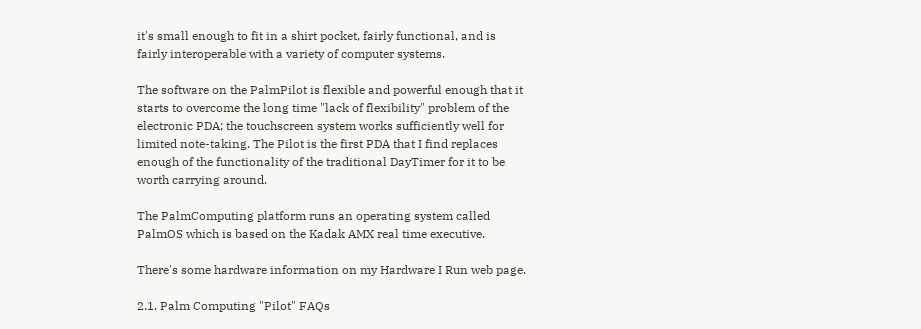it's small enough to fit in a shirt pocket, fairly functional, and is fairly interoperable with a variety of computer systems.

The software on the PalmPilot is flexible and powerful enough that it starts to overcome the long time "lack of flexibility" problem of the electronic PDA; the touchscreen system works sufficiently well for limited note-taking. The Pilot is the first PDA that I find replaces enough of the functionality of the traditional DayTimer for it to be worth carrying around.

The PalmComputing platform runs an operating system called PalmOS which is based on the Kadak AMX real time executive.

There's some hardware information on my Hardware I Run web page.

2.1. Palm Computing "Pilot" FAQs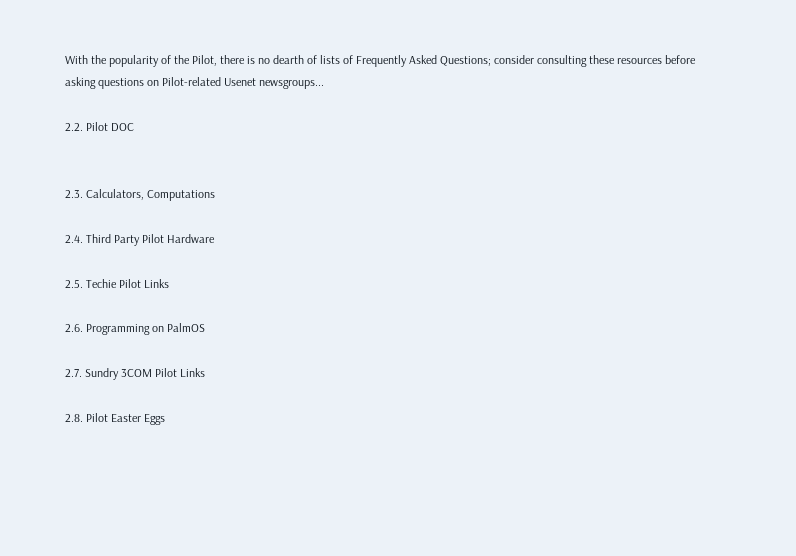With the popularity of the Pilot, there is no dearth of lists of Frequently Asked Questions; consider consulting these resources before asking questions on Pilot-related Usenet newsgroups...

2.2. Pilot DOC


2.3. Calculators, Computations

2.4. Third Party Pilot Hardware

2.5. Techie Pilot Links

2.6. Programming on PalmOS

2.7. Sundry 3COM Pilot Links

2.8. Pilot Easter Eggs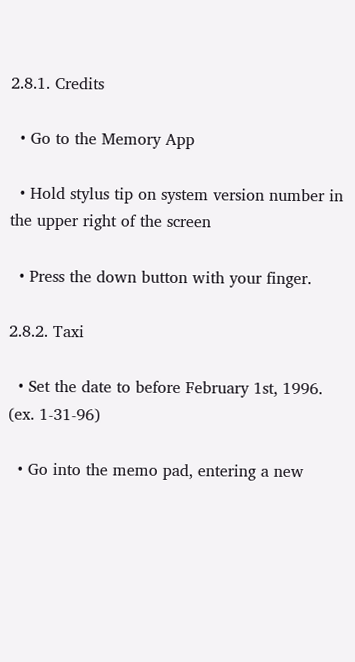2.8.1. Credits

  • Go to the Memory App

  • Hold stylus tip on system version number in the upper right of the screen

  • Press the down button with your finger.

2.8.2. Taxi

  • Set the date to before February 1st, 1996. (ex. 1-31-96)

  • Go into the memo pad, entering a new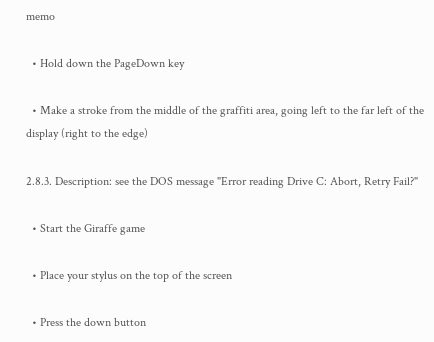memo

  • Hold down the PageDown key

  • Make a stroke from the middle of the graffiti area, going left to the far left of the display (right to the edge)

2.8.3. Description: see the DOS message "Error reading Drive C: Abort, Retry Fail?"

  • Start the Giraffe game

  • Place your stylus on the top of the screen

  • Press the down button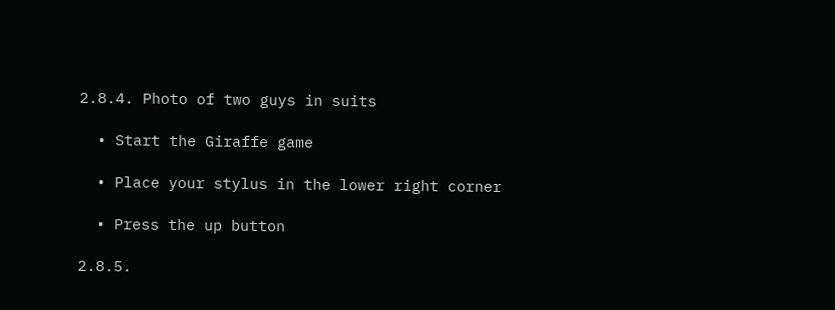2.8.4. Photo of two guys in suits

  • Start the Giraffe game

  • Place your stylus in the lower right corner

  • Press the up button

2.8.5.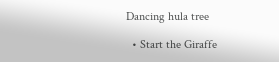Dancing hula tree

  • Start the Giraffe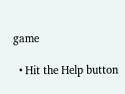game

  • Hit the Help button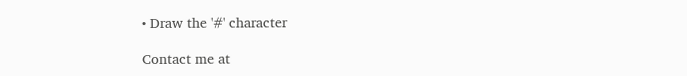• Draw the '#' character

Contact me at